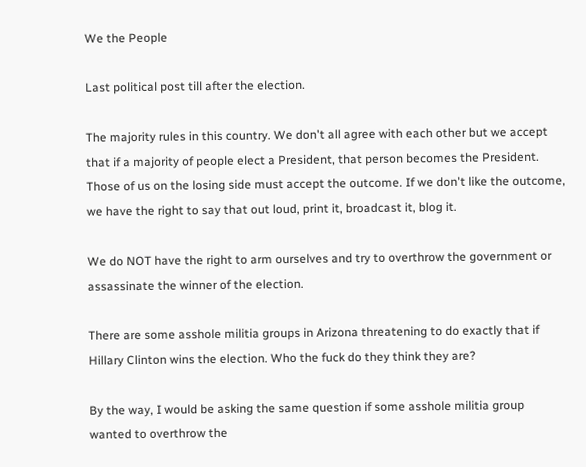We the People

Last political post till after the election.

The majority rules in this country. We don't all agree with each other but we accept that if a majority of people elect a President, that person becomes the President. Those of us on the losing side must accept the outcome. If we don't like the outcome, we have the right to say that out loud, print it, broadcast it, blog it.

We do NOT have the right to arm ourselves and try to overthrow the government or assassinate the winner of the election.

There are some asshole militia groups in Arizona threatening to do exactly that if Hillary Clinton wins the election. Who the fuck do they think they are?

By the way, I would be asking the same question if some asshole militia group wanted to overthrow the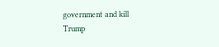government and kill Trump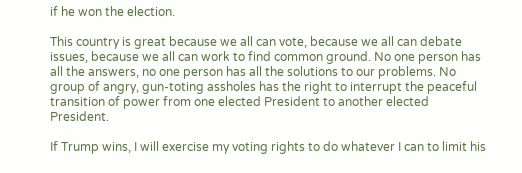if he won the election.

This country is great because we all can vote, because we all can debate issues, because we all can work to find common ground. No one person has all the answers, no one person has all the solutions to our problems. No group of angry, gun-toting assholes has the right to interrupt the peaceful transition of power from one elected President to another elected President.

If Trump wins, I will exercise my voting rights to do whatever I can to limit his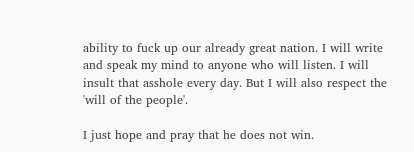ability to fuck up our already great nation. I will write and speak my mind to anyone who will listen. I will insult that asshole every day. But I will also respect the 'will of the people'.

I just hope and pray that he does not win.